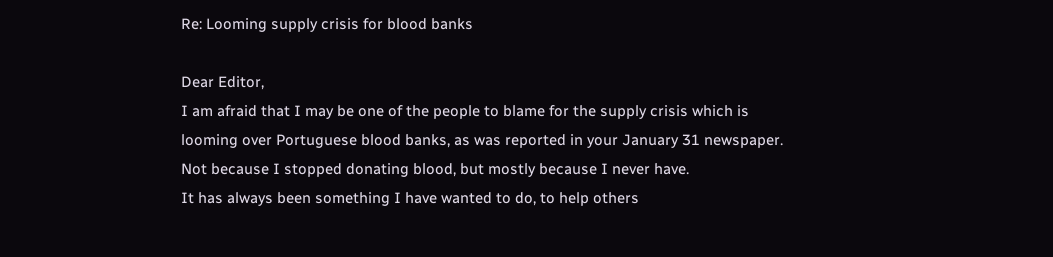Re: Looming supply crisis for blood banks

Dear Editor,
I am afraid that I may be one of the people to blame for the supply crisis which is looming over Portuguese blood banks, as was reported in your January 31 newspaper.
Not because I stopped donating blood, but mostly because I never have.
It has always been something I have wanted to do, to help others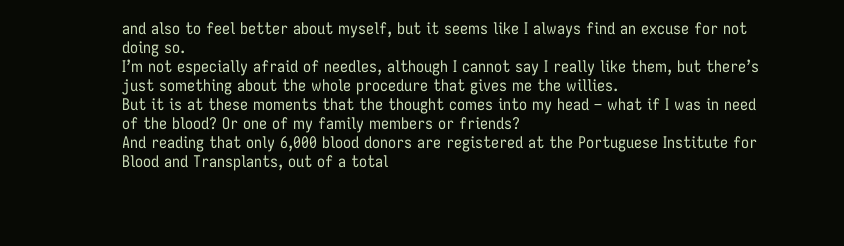and also to feel better about myself, but it seems like I always find an excuse for not doing so.
I’m not especially afraid of needles, although I cannot say I really like them, but there’s just something about the whole procedure that gives me the willies.
But it is at these moments that the thought comes into my head – what if I was in need of the blood? Or one of my family members or friends?
And reading that only 6,000 blood donors are registered at the Portuguese Institute for Blood and Transplants, out of a total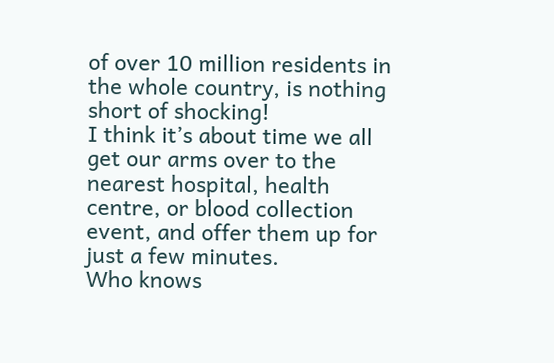of over 10 million residents in the whole country, is nothing short of shocking!
I think it’s about time we all get our arms over to the nearest hospital, health centre, or blood collection event, and offer them up for just a few minutes.
Who knows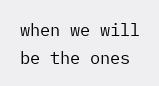when we will be the ones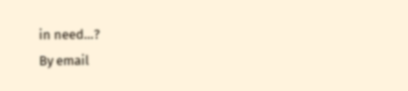in need…?
By email